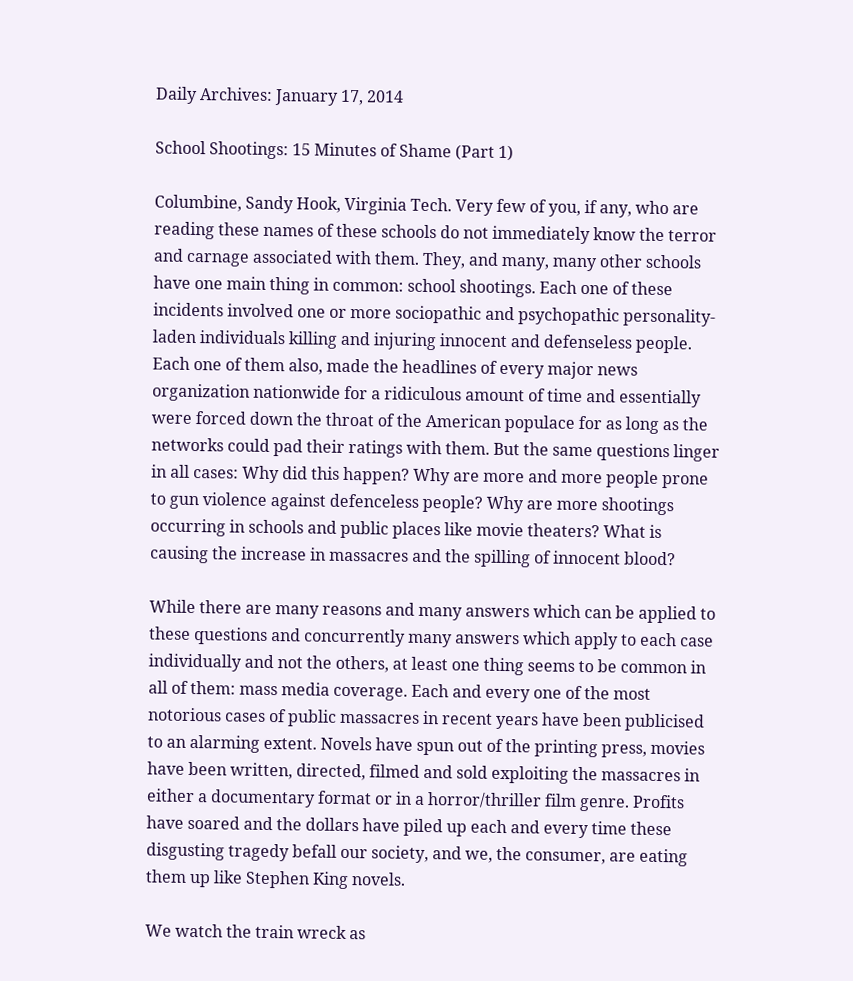Daily Archives: January 17, 2014

School Shootings: 15 Minutes of Shame (Part 1)

Columbine, Sandy Hook, Virginia Tech. Very few of you, if any, who are reading these names of these schools do not immediately know the terror and carnage associated with them. They, and many, many other schools have one main thing in common: school shootings. Each one of these incidents involved one or more sociopathic and psychopathic personality-laden individuals killing and injuring innocent and defenseless people. Each one of them also, made the headlines of every major news organization nationwide for a ridiculous amount of time and essentially were forced down the throat of the American populace for as long as the networks could pad their ratings with them. But the same questions linger in all cases: Why did this happen? Why are more and more people prone to gun violence against defenceless people? Why are more shootings occurring in schools and public places like movie theaters? What is causing the increase in massacres and the spilling of innocent blood?

While there are many reasons and many answers which can be applied to these questions and concurrently many answers which apply to each case individually and not the others, at least one thing seems to be common in all of them: mass media coverage. Each and every one of the most notorious cases of public massacres in recent years have been publicised to an alarming extent. Novels have spun out of the printing press, movies have been written, directed, filmed and sold exploiting the massacres in either a documentary format or in a horror/thriller film genre. Profits have soared and the dollars have piled up each and every time these disgusting tragedy befall our society, and we, the consumer, are eating them up like Stephen King novels.

We watch the train wreck as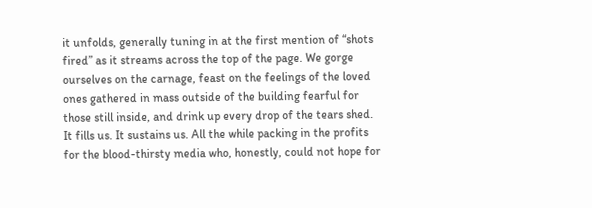it unfolds, generally tuning in at the first mention of “shots fired” as it streams across the top of the page. We gorge ourselves on the carnage, feast on the feelings of the loved ones gathered in mass outside of the building fearful for those still inside, and drink up every drop of the tears shed. It fills us. It sustains us. All the while packing in the profits for the blood-thirsty media who, honestly, could not hope for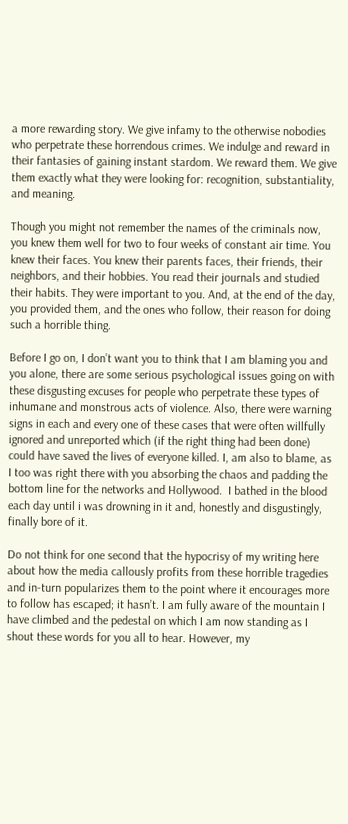a more rewarding story. We give infamy to the otherwise nobodies who perpetrate these horrendous crimes. We indulge and reward in their fantasies of gaining instant stardom. We reward them. We give them exactly what they were looking for: recognition, substantiality, and meaning.

Though you might not remember the names of the criminals now, you knew them well for two to four weeks of constant air time. You knew their faces. You knew their parents faces, their friends, their neighbors, and their hobbies. You read their journals and studied their habits. They were important to you. And, at the end of the day, you provided them, and the ones who follow, their reason for doing such a horrible thing.

Before I go on, I don’t want you to think that I am blaming you and you alone, there are some serious psychological issues going on with these disgusting excuses for people who perpetrate these types of inhumane and monstrous acts of violence. Also, there were warning signs in each and every one of these cases that were often willfully ignored and unreported which (if the right thing had been done) could have saved the lives of everyone killed. I, am also to blame, as I too was right there with you absorbing the chaos and padding the bottom line for the networks and Hollywood.  I bathed in the blood each day until i was drowning in it and, honestly and disgustingly, finally bore of it.

Do not think for one second that the hypocrisy of my writing here about how the media callously profits from these horrible tragedies and in-turn popularizes them to the point where it encourages more to follow has escaped; it hasn’t. I am fully aware of the mountain I have climbed and the pedestal on which I am now standing as I shout these words for you all to hear. However, my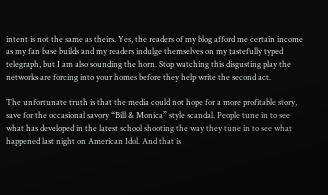intent is not the same as theirs. Yes, the readers of my blog afford me certain income as my fan base builds and my readers indulge themselves on my tastefully typed telegraph, but I am also sounding the horn. Stop watching this disgusting play the networks are forcing into your homes before they help write the second act.

The unfortunate truth is that the media could not hope for a more profitable story, save for the occasional savory “Bill & Monica” style scandal. People tune in to see what has developed in the latest school shooting the way they tune in to see what happened last night on American Idol. And that is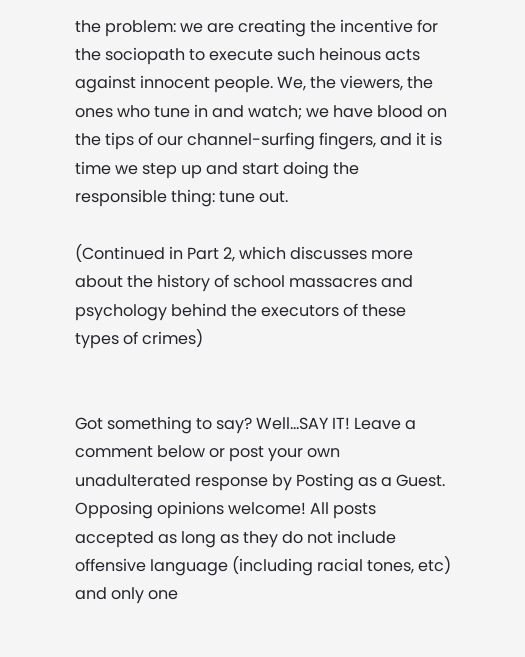the problem: we are creating the incentive for the sociopath to execute such heinous acts against innocent people. We, the viewers, the ones who tune in and watch; we have blood on the tips of our channel-surfing fingers, and it is time we step up and start doing the responsible thing: tune out.

(Continued in Part 2, which discusses more about the history of school massacres and psychology behind the executors of these types of crimes)


Got something to say? Well…SAY IT! Leave a comment below or post your own unadulterated response by Posting as a Guest. Opposing opinions welcome! All posts accepted as long as they do not include offensive language (including racial tones, etc) and only one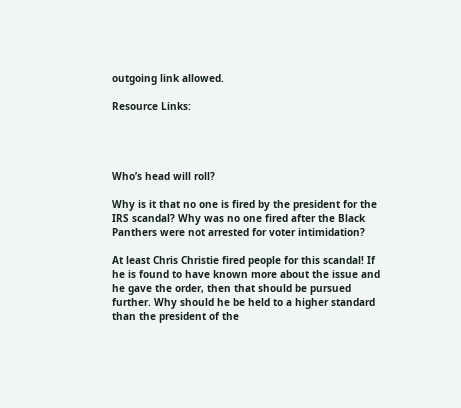outgoing link allowed.

Resource Links:




Who’s head will roll?

Why is it that no one is fired by the president for the IRS scandal? Why was no one fired after the Black Panthers were not arrested for voter intimidation?

At least Chris Christie fired people for this scandal! If he is found to have known more about the issue and he gave the order, then that should be pursued further. Why should he be held to a higher standard than the president of the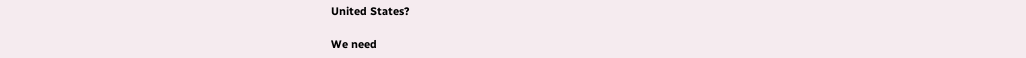United States?

We need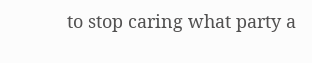to stop caring what party a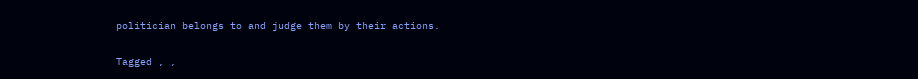politician belongs to and judge them by their actions.

Tagged , ,